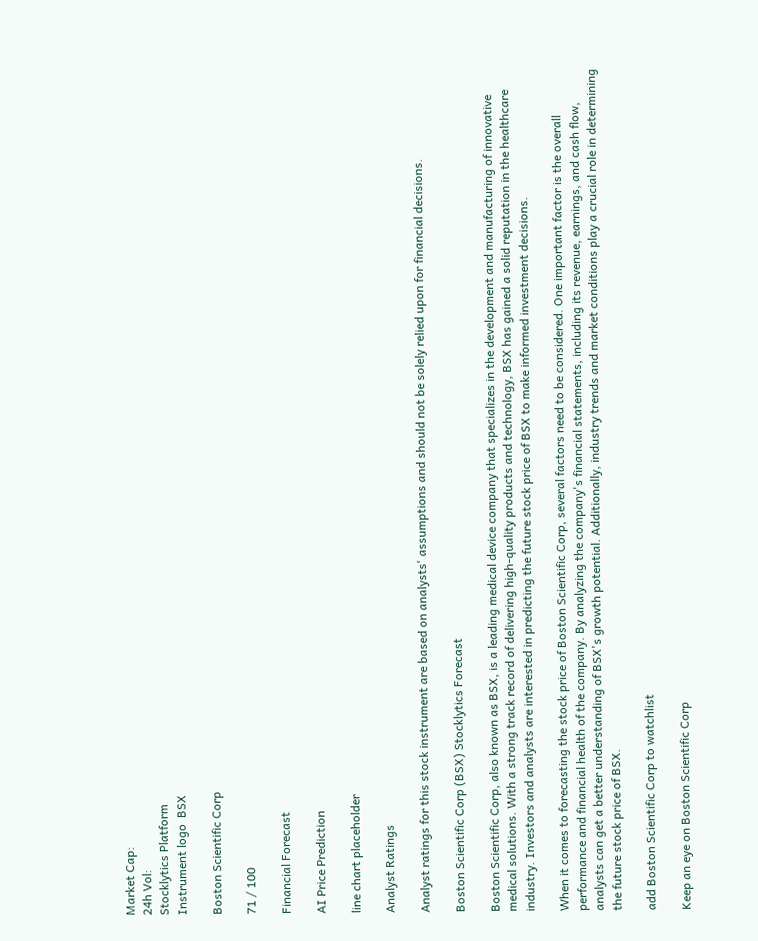Market Cap:
24h Vol:
Stocklytics Platform
Instrument logo  BSX

Boston Scientific Corp

71 / 100

Financial Forecast

AI Price Prediction

line chart placeholder

Analyst Ratings

Analyst ratings for this stock instrument are based on analysts' assumptions and should not be solely relied upon for financial decisions.

Boston Scientific Corp (BSX) Stocklytics Forecast

Boston Scientific Corp, also known as BSX, is a leading medical device company that specializes in the development and manufacturing of innovative medical solutions. With a strong track record of delivering high-quality products and technology, BSX has gained a solid reputation in the healthcare industry. Investors and analysts are interested in predicting the future stock price of BSX to make informed investment decisions.

When it comes to forecasting the stock price of Boston Scientific Corp, several factors need to be considered. One important factor is the overall performance and financial health of the company. By analyzing the company's financial statements, including its revenue, earnings, and cash flow, analysts can get a better understanding of BSX's growth potential. Additionally, industry trends and market conditions play a crucial role in determining the future stock price of BSX.

add Boston Scientific Corp to watchlist

Keep an eye on Boston Scientific Corp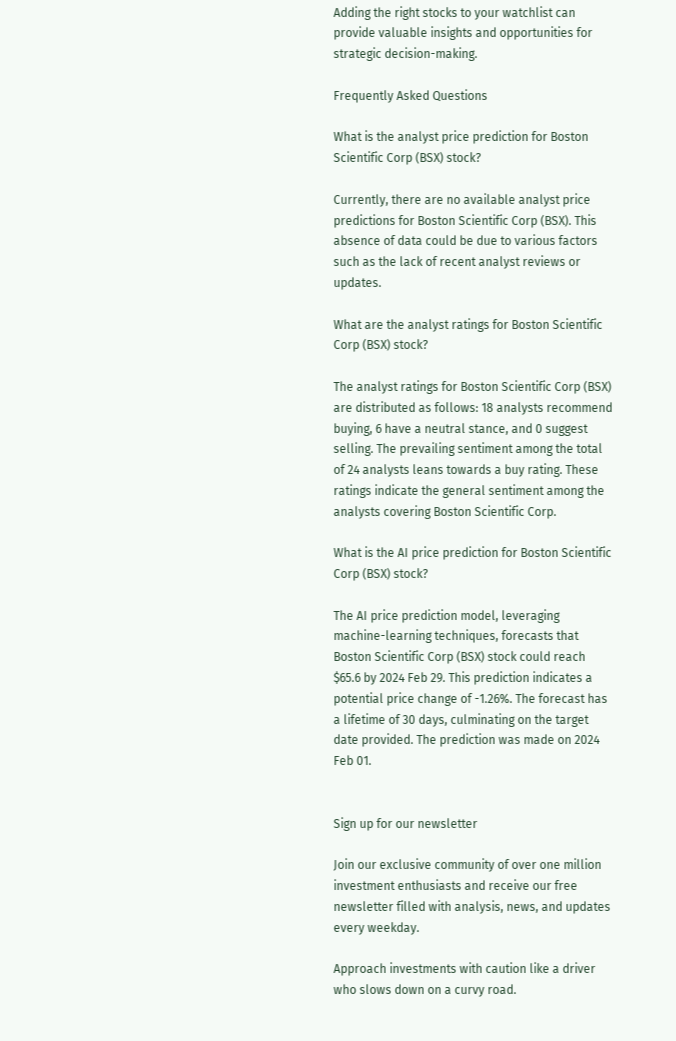Adding the right stocks to your watchlist can provide valuable insights and opportunities for strategic decision-making.

Frequently Asked Questions

What is the analyst price prediction for Boston Scientific Corp (BSX) stock?

Currently, there are no available analyst price predictions for Boston Scientific Corp (BSX). This absence of data could be due to various factors such as the lack of recent analyst reviews or updates.

What are the analyst ratings for Boston Scientific Corp (BSX) stock?

The analyst ratings for Boston Scientific Corp (BSX) are distributed as follows: 18 analysts recommend buying, 6 have a neutral stance, and 0 suggest selling. The prevailing sentiment among the total of 24 analysts leans towards a buy rating. These ratings indicate the general sentiment among the analysts covering Boston Scientific Corp.

What is the AI price prediction for Boston Scientific Corp (BSX) stock?

The AI price prediction model, leveraging machine-learning techniques, forecasts that Boston Scientific Corp (BSX) stock could reach $65.6 by 2024 Feb 29. This prediction indicates a potential price change of -1.26%. The forecast has a lifetime of 30 days, culminating on the target date provided. The prediction was made on 2024 Feb 01.


Sign up for our newsletter

Join our exclusive community of over one million investment enthusiasts and receive our free newsletter filled with analysis, news, and updates every weekday.

Approach investments with caution like a driver who slows down on a curvy road.